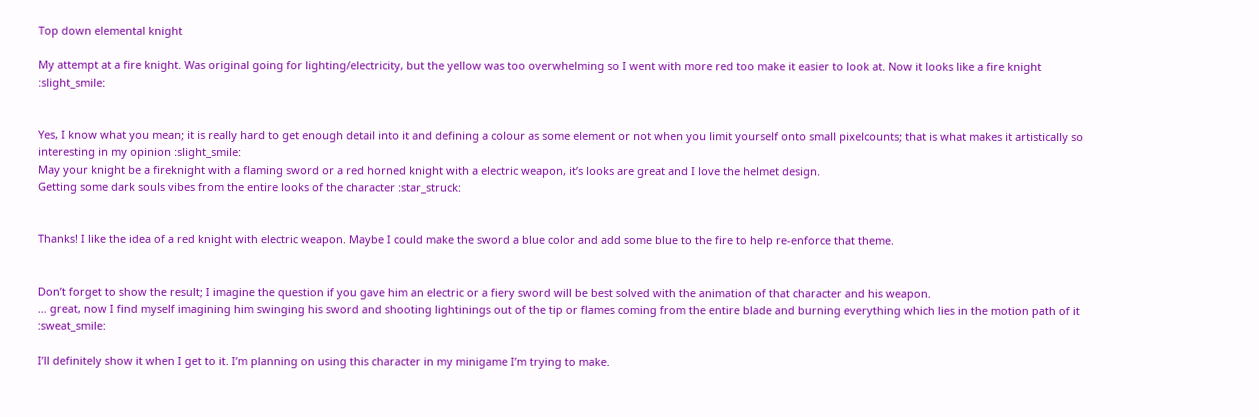Top down elemental knight

My attempt at a fire knight. Was original going for lighting/electricity, but the yellow was too overwhelming so I went with more red too make it easier to look at. Now it looks like a fire knight :slight_smile:


Yes, I know what you mean; it is really hard to get enough detail into it and defining a colour as some element or not when you limit yourself onto small pixelcounts; that is what makes it artistically so interesting in my opinion :slight_smile:
May your knight be a fireknight with a flaming sword or a red horned knight with a electric weapon, it’s looks are great and I love the helmet design.
Getting some dark souls vibes from the entire looks of the character :star_struck:


Thanks! I like the idea of a red knight with electric weapon. Maybe I could make the sword a blue color and add some blue to the fire to help re-enforce that theme.


Don’t forget to show the result; I imagine the question if you gave him an electric or a fiery sword will be best solved with the animation of that character and his weapon.
… great, now I find myself imagining him swinging his sword and shooting lightinings out of the tip or flames coming from the entire blade and burning everything which lies in the motion path of it :sweat_smile:

I’ll definitely show it when I get to it. I’m planning on using this character in my minigame I’m trying to make.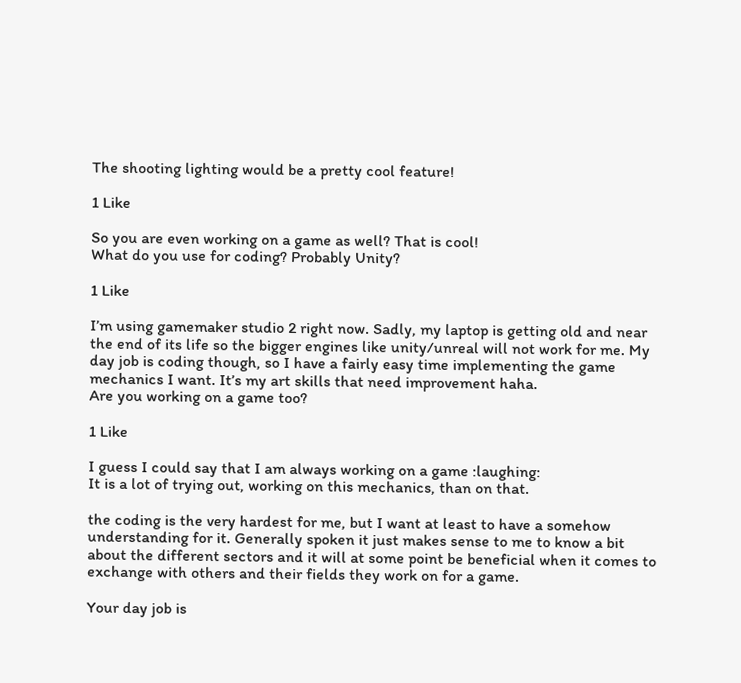The shooting lighting would be a pretty cool feature!

1 Like

So you are even working on a game as well? That is cool!
What do you use for coding? Probably Unity?

1 Like

I’m using gamemaker studio 2 right now. Sadly, my laptop is getting old and near the end of its life so the bigger engines like unity/unreal will not work for me. My day job is coding though, so I have a fairly easy time implementing the game mechanics I want. It’s my art skills that need improvement haha.
Are you working on a game too?

1 Like

I guess I could say that I am always working on a game :laughing:
It is a lot of trying out, working on this mechanics, than on that.

the coding is the very hardest for me, but I want at least to have a somehow understanding for it. Generally spoken it just makes sense to me to know a bit about the different sectors and it will at some point be beneficial when it comes to exchange with others and their fields they work on for a game.

Your day job is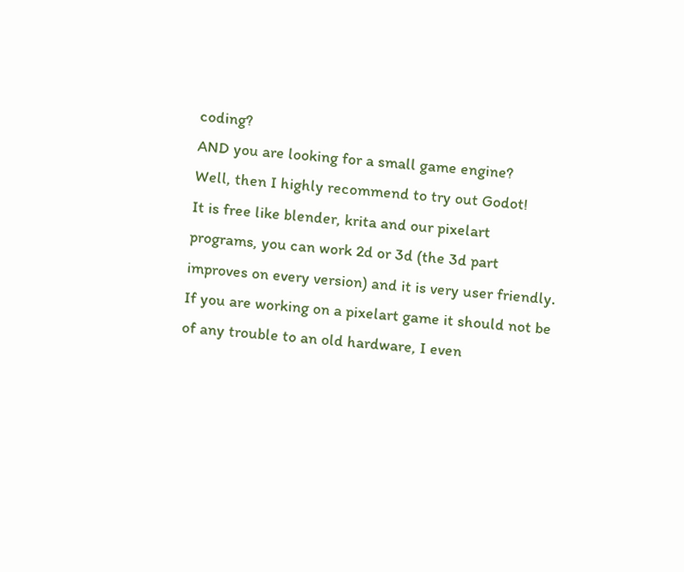coding?
AND you are looking for a small game engine?
Well, then I highly recommend to try out Godot!
It is free like blender, krita and our pixelart programs, you can work 2d or 3d (the 3d part improves on every version) and it is very user friendly.
If you are working on a pixelart game it should not be of any trouble to an old hardware, I even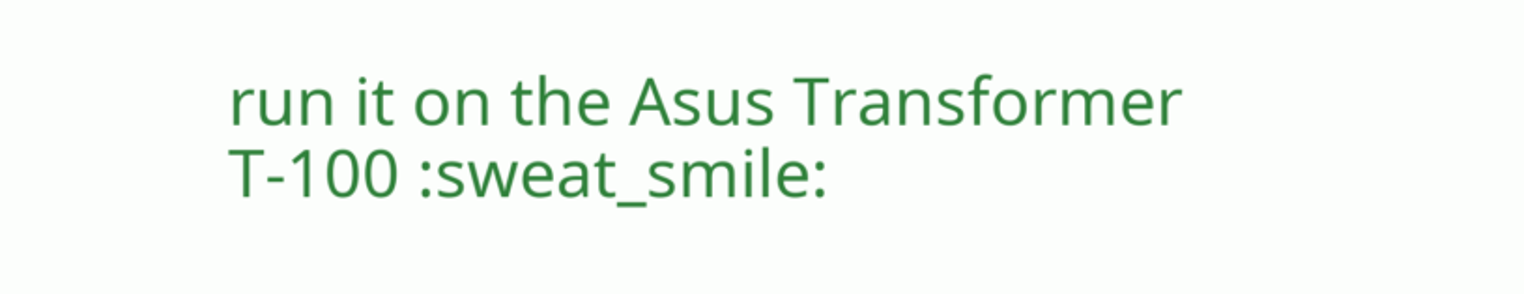run it on the Asus Transformer T-100 :sweat_smile: